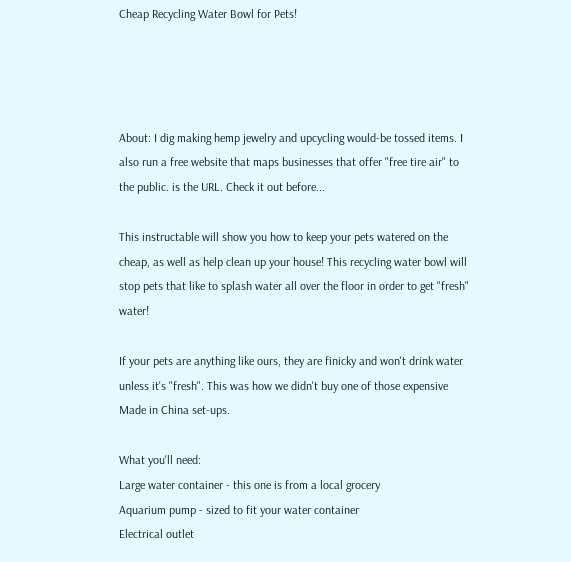Cheap Recycling Water Bowl for Pets!




About: I dig making hemp jewelry and upcycling would-be tossed items. I also run a free website that maps businesses that offer "free tire air" to the public. is the URL. Check it out before...

This instructable will show you how to keep your pets watered on the cheap, as well as help clean up your house! This recycling water bowl will stop pets that like to splash water all over the floor in order to get "fresh" water!

If your pets are anything like ours, they are finicky and won't drink water unless it's "fresh". This was how we didn't buy one of those expensive Made in China set-ups.

What you'll need:
Large water container - this one is from a local grocery
Aquarium pump - sized to fit your water container
Electrical outlet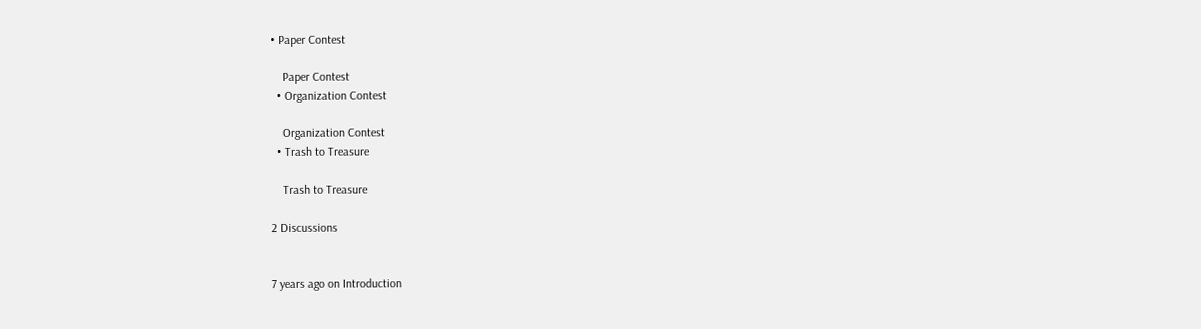• Paper Contest

    Paper Contest
  • Organization Contest

    Organization Contest
  • Trash to Treasure

    Trash to Treasure

2 Discussions


7 years ago on Introduction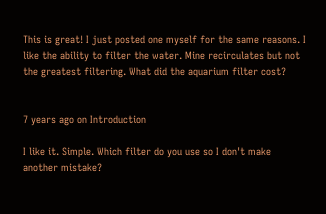This is great! I just posted one myself for the same reasons. I like the ability to filter the water. Mine recirculates but not the greatest filtering. What did the aquarium filter cost?


7 years ago on Introduction

I like it. Simple. Which filter do you use so I don't make another mistake?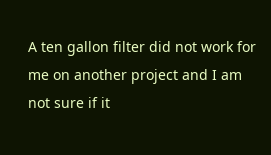A ten gallon filter did not work for me on another project and I am not sure if it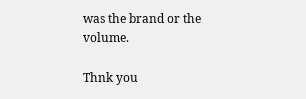was the brand or the volume.

Thnk you